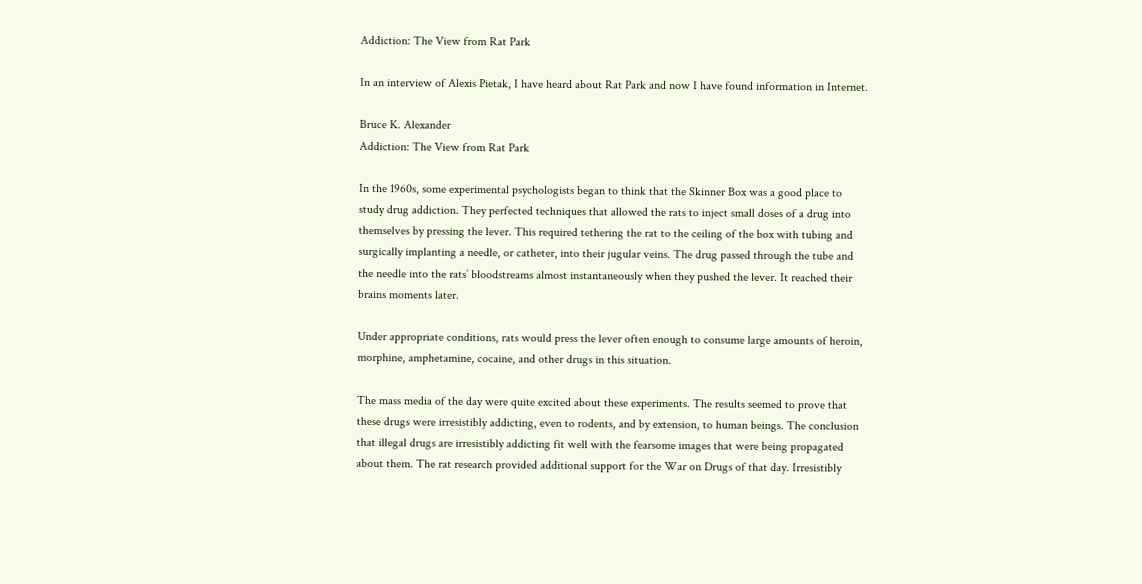Addiction: The View from Rat Park

In an interview of Alexis Pietak, I have heard about Rat Park and now I have found information in Internet.

Bruce K. Alexander
Addiction: The View from Rat Park

In the 1960s, some experimental psychologists began to think that the Skinner Box was a good place to study drug addiction. They perfected techniques that allowed the rats to inject small doses of a drug into themselves by pressing the lever. This required tethering the rat to the ceiling of the box with tubing and surgically implanting a needle, or catheter, into their jugular veins. The drug passed through the tube and the needle into the rats’ bloodstreams almost instantaneously when they pushed the lever. It reached their brains moments later.

Under appropriate conditions, rats would press the lever often enough to consume large amounts of heroin, morphine, amphetamine, cocaine, and other drugs in this situation.

The mass media of the day were quite excited about these experiments. The results seemed to prove that these drugs were irresistibly addicting, even to rodents, and by extension, to human beings. The conclusion that illegal drugs are irresistibly addicting fit well with the fearsome images that were being propagated about them. The rat research provided additional support for the War on Drugs of that day. Irresistibly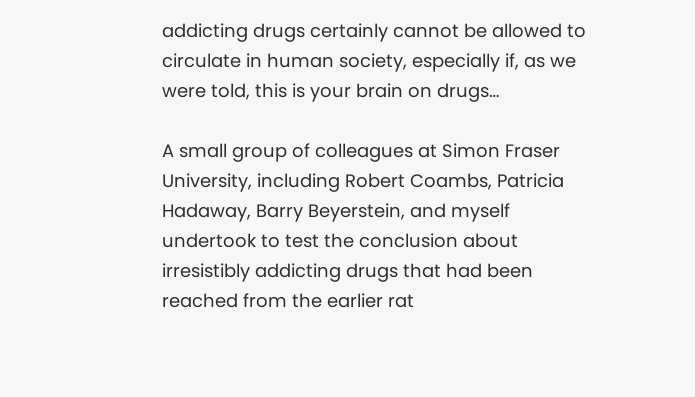addicting drugs certainly cannot be allowed to circulate in human society, especially if, as we were told, this is your brain on drugs…

A small group of colleagues at Simon Fraser University, including Robert Coambs, Patricia Hadaway, Barry Beyerstein, and myself undertook to test the conclusion about irresistibly addicting drugs that had been reached from the earlier rat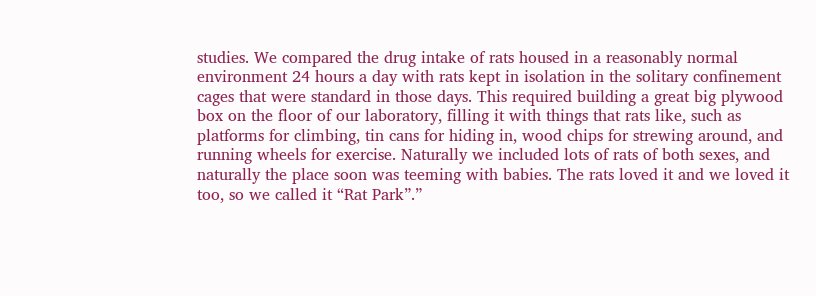studies. We compared the drug intake of rats housed in a reasonably normal environment 24 hours a day with rats kept in isolation in the solitary confinement cages that were standard in those days. This required building a great big plywood box on the floor of our laboratory, filling it with things that rats like, such as platforms for climbing, tin cans for hiding in, wood chips for strewing around, and running wheels for exercise. Naturally we included lots of rats of both sexes, and naturally the place soon was teeming with babies. The rats loved it and we loved it too, so we called it “Rat Park”.”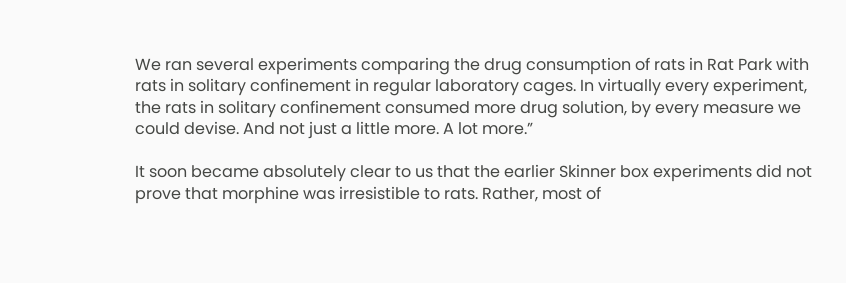We ran several experiments comparing the drug consumption of rats in Rat Park with rats in solitary confinement in regular laboratory cages. In virtually every experiment, the rats in solitary confinement consumed more drug solution, by every measure we could devise. And not just a little more. A lot more.”

It soon became absolutely clear to us that the earlier Skinner box experiments did not prove that morphine was irresistible to rats. Rather, most of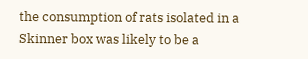the consumption of rats isolated in a Skinner box was likely to be a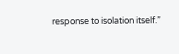response to isolation itself.”